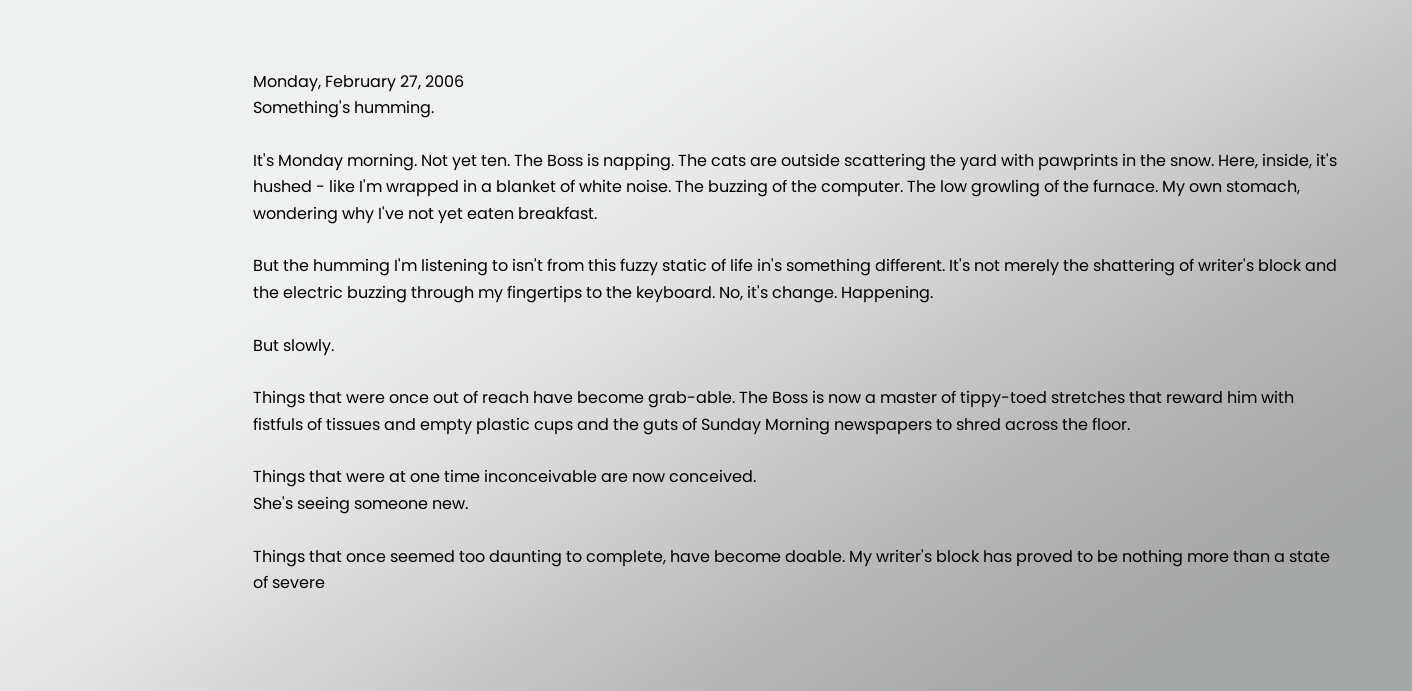Monday, February 27, 2006
Something's humming.

It's Monday morning. Not yet ten. The Boss is napping. The cats are outside scattering the yard with pawprints in the snow. Here, inside, it's hushed - like I'm wrapped in a blanket of white noise. The buzzing of the computer. The low growling of the furnace. My own stomach, wondering why I've not yet eaten breakfast.

But the humming I'm listening to isn't from this fuzzy static of life in's something different. It's not merely the shattering of writer's block and the electric buzzing through my fingertips to the keyboard. No, it's change. Happening.

But slowly.

Things that were once out of reach have become grab-able. The Boss is now a master of tippy-toed stretches that reward him with fistfuls of tissues and empty plastic cups and the guts of Sunday Morning newspapers to shred across the floor.

Things that were at one time inconceivable are now conceived.
She's seeing someone new.

Things that once seemed too daunting to complete, have become doable. My writer's block has proved to be nothing more than a state of severe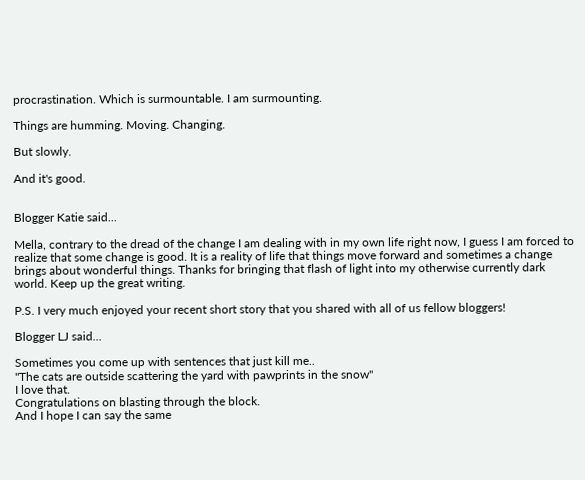procrastination. Which is surmountable. I am surmounting.

Things are humming. Moving. Changing.

But slowly.

And it's good.


Blogger Katie said...

Mella, contrary to the dread of the change I am dealing with in my own life right now, I guess I am forced to realize that some change is good. It is a reality of life that things move forward and sometimes a change brings about wonderful things. Thanks for bringing that flash of light into my otherwise currently dark world. Keep up the great writing.

P.S. I very much enjoyed your recent short story that you shared with all of us fellow bloggers!

Blogger LJ said...

Sometimes you come up with sentences that just kill me..
"The cats are outside scattering the yard with pawprints in the snow"
I love that.
Congratulations on blasting through the block.
And I hope I can say the same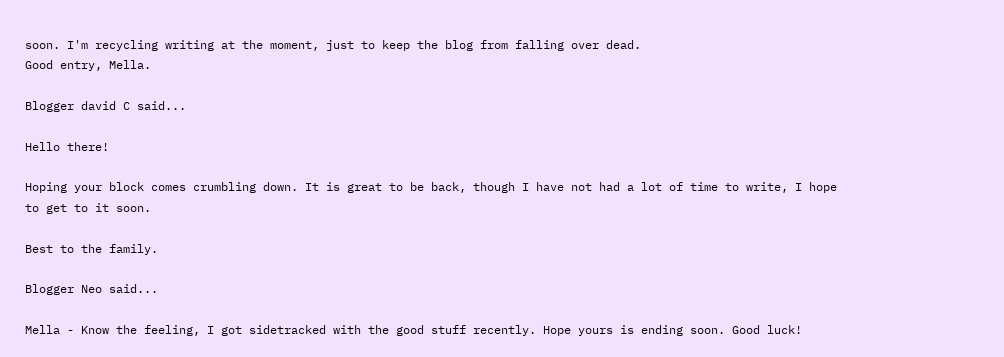soon. I'm recycling writing at the moment, just to keep the blog from falling over dead.
Good entry, Mella.

Blogger david C said...

Hello there!

Hoping your block comes crumbling down. It is great to be back, though I have not had a lot of time to write, I hope to get to it soon.

Best to the family.

Blogger Neo said...

Mella - Know the feeling, I got sidetracked with the good stuff recently. Hope yours is ending soon. Good luck!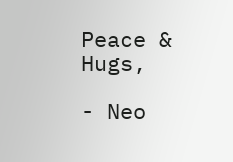Peace & Hugs,

- Neo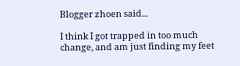Blogger zhoen said...

I think I got trapped in too much change, and am just finding my feet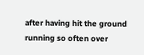after having hit the ground running so often over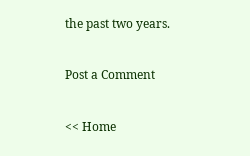the past two years.

Post a Comment

<< Home